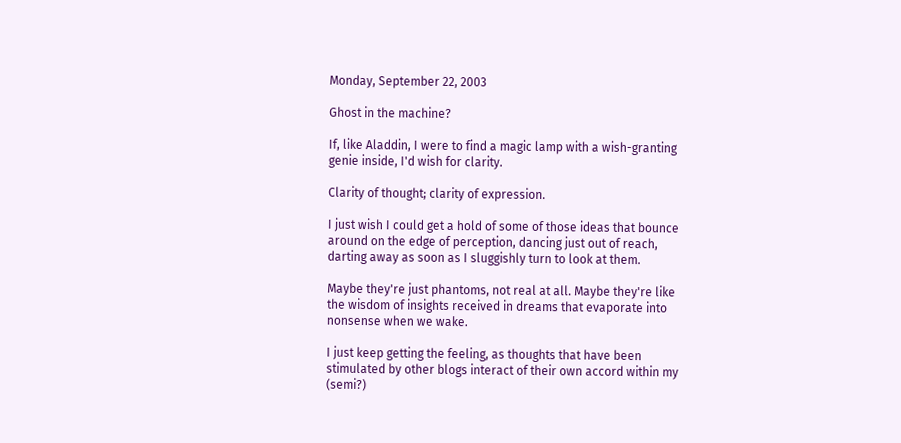Monday, September 22, 2003

Ghost in the machine?

If, like Aladdin, I were to find a magic lamp with a wish-granting genie inside, I'd wish for clarity.

Clarity of thought; clarity of expression.

I just wish I could get a hold of some of those ideas that bounce around on the edge of perception, dancing just out of reach, darting away as soon as I sluggishly turn to look at them.

Maybe they're just phantoms, not real at all. Maybe they're like the wisdom of insights received in dreams that evaporate into nonsense when we wake.

I just keep getting the feeling, as thoughts that have been stimulated by other blogs interact of their own accord within my (semi?)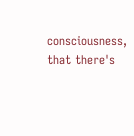consciousness, that there's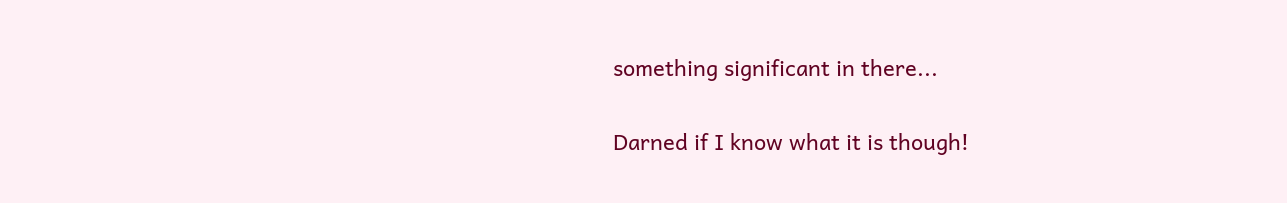something significant in there...

Darned if I know what it is though!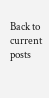Back to current posts